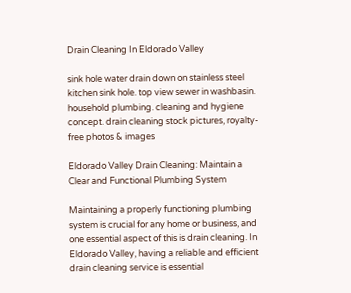Drain Cleaning In Eldorado Valley

sink hole water drain down on stainless steel kitchen sink hole. top view sewer in washbasin. household plumbing. cleaning and hygiene concept. drain cleaning stock pictures, royalty-free photos & images

Eldorado Valley Drain Cleaning: Maintain a Clear and Functional Plumbing System

Maintaining a properly functioning plumbing system is crucial for any home or business, and one essential aspect of this is drain cleaning. In Eldorado Valley, having a reliable and efficient drain cleaning service is essential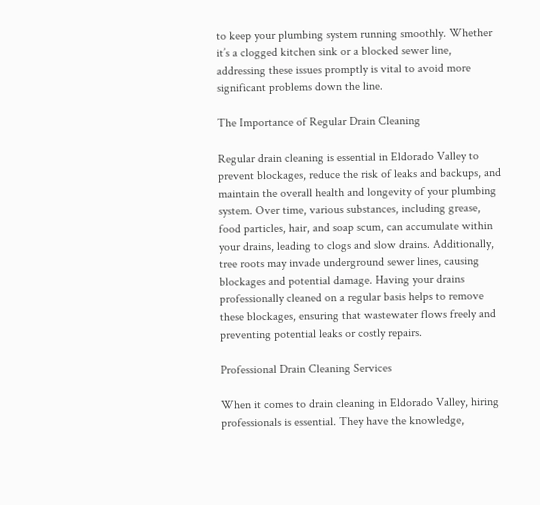to keep your plumbing system running smoothly. Whether it’s a clogged kitchen sink or a blocked sewer line, addressing these issues promptly is vital to avoid more significant problems down the line.

The Importance of Regular Drain Cleaning

Regular drain cleaning is essential in Eldorado Valley to prevent blockages, reduce the risk of leaks and backups, and maintain the overall health and longevity of your plumbing system. Over time, various substances, including grease, food particles, hair, and soap scum, can accumulate within your drains, leading to clogs and slow drains. Additionally, tree roots may invade underground sewer lines, causing blockages and potential damage. Having your drains professionally cleaned on a regular basis helps to remove these blockages, ensuring that wastewater flows freely and preventing potential leaks or costly repairs.

Professional Drain Cleaning Services

When it comes to drain cleaning in Eldorado Valley, hiring professionals is essential. They have the knowledge,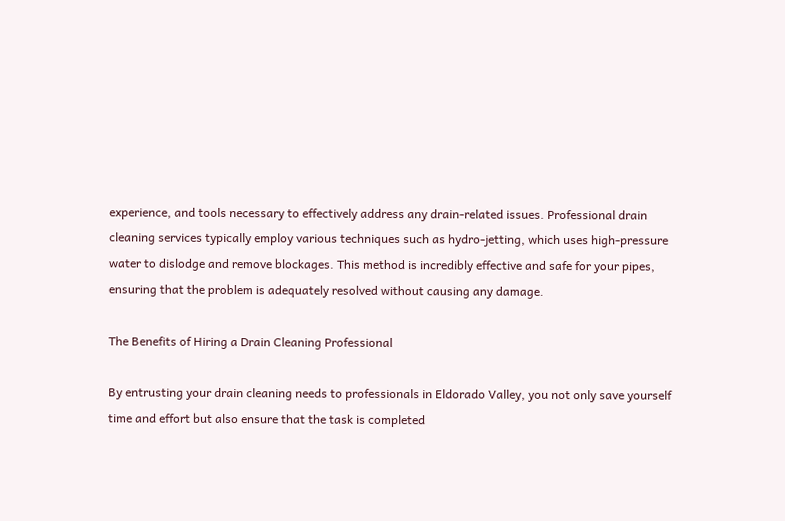experience, and tools necessary to effectively address any drain-related issues. Professional drain cleaning services typically employ various techniques such as hydro-jetting, which uses high-pressure water to dislodge and remove blockages. This method is incredibly effective and safe for your pipes, ensuring that the problem is adequately resolved without causing any damage.

The Benefits of Hiring a Drain Cleaning Professional

By entrusting your drain cleaning needs to professionals in Eldorado Valley, you not only save yourself time and effort but also ensure that the task is completed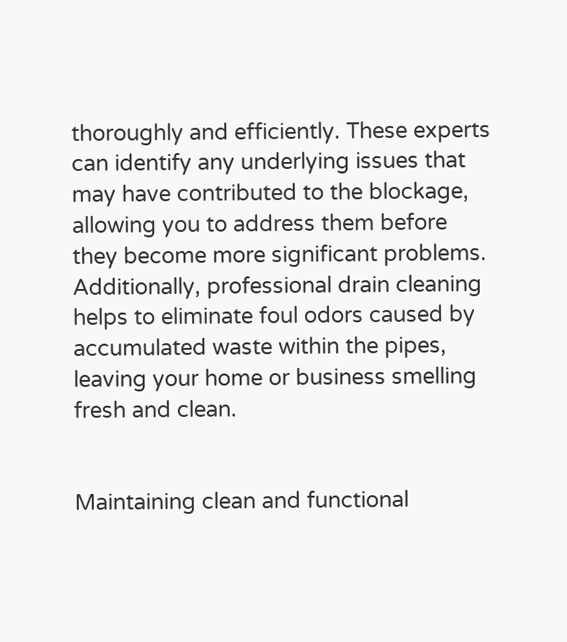thoroughly and efficiently. These experts can identify any underlying issues that may have contributed to the blockage, allowing you to address them before they become more significant problems. Additionally, professional drain cleaning helps to eliminate foul odors caused by accumulated waste within the pipes, leaving your home or business smelling fresh and clean.


Maintaining clean and functional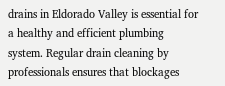drains in Eldorado Valley is essential for a healthy and efficient plumbing system. Regular drain cleaning by professionals ensures that blockages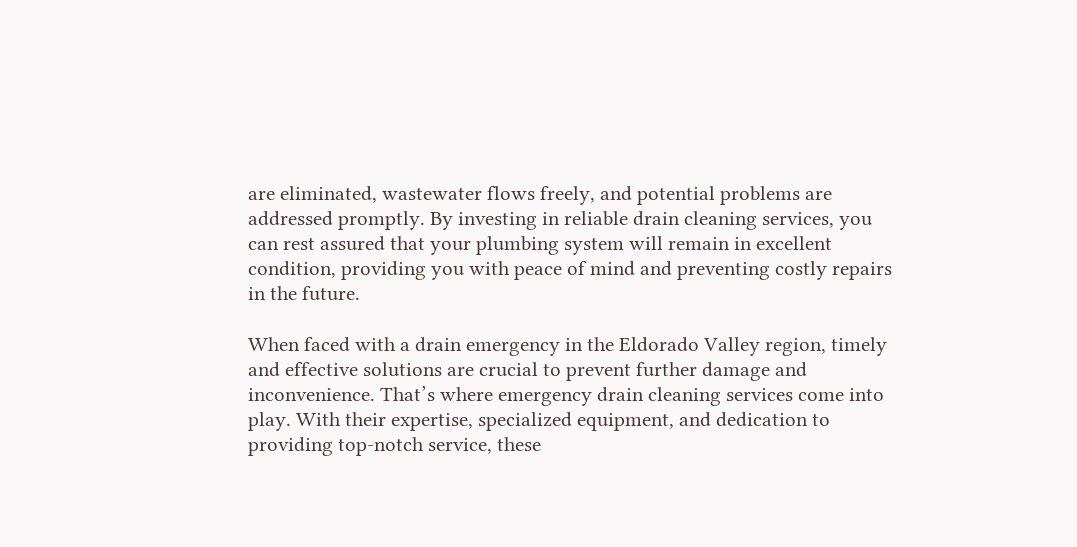are eliminated, wastewater flows freely, and potential problems are addressed promptly. By investing in reliable drain cleaning services, you can rest assured that your plumbing system will remain in excellent condition, providing you with peace of mind and preventing costly repairs in the future.

When faced with a drain emergency in the Eldorado Valley region, timely and effective solutions are crucial to prevent further damage and inconvenience. That’s where emergency drain cleaning services come into play. With their expertise, specialized equipment, and dedication to providing top-notch service, these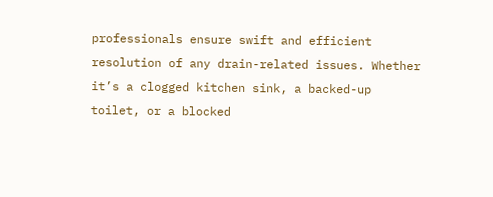professionals ensure swift and efficient resolution of any drain-related issues. Whether it’s a clogged kitchen sink, a backed-up toilet, or a blocked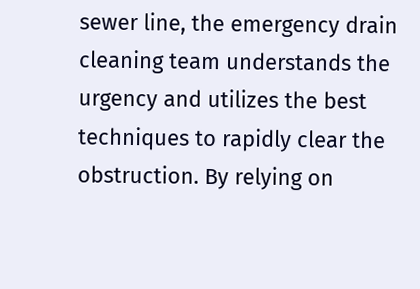sewer line, the emergency drain cleaning team understands the urgency and utilizes the best techniques to rapidly clear the obstruction. By relying on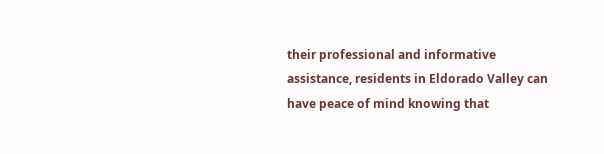their professional and informative assistance, residents in Eldorado Valley can have peace of mind knowing that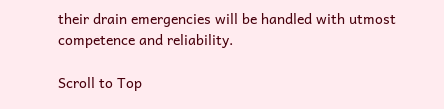their drain emergencies will be handled with utmost competence and reliability.

Scroll to Top